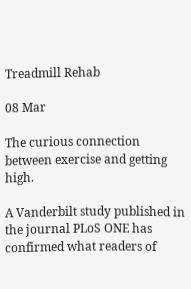Treadmill Rehab

08 Mar

The curious connection between exercise and getting high.

A Vanderbilt study published in the journal PLoS ONE has confirmed what readers of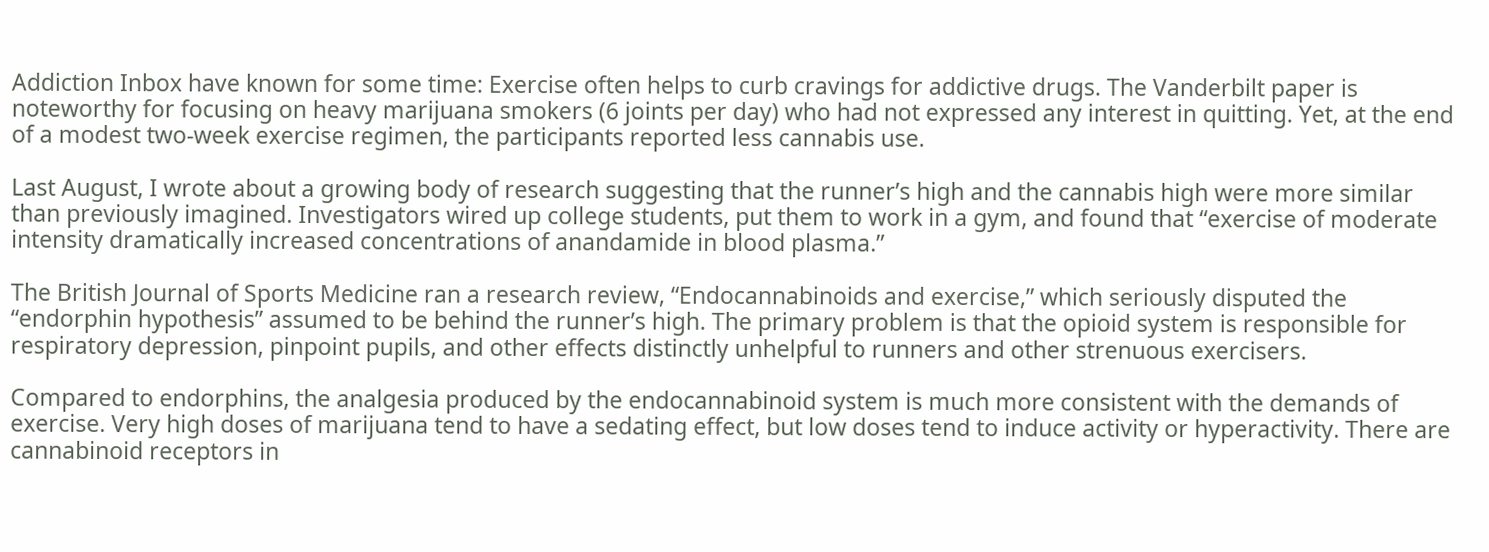Addiction Inbox have known for some time: Exercise often helps to curb cravings for addictive drugs. The Vanderbilt paper is noteworthy for focusing on heavy marijuana smokers (6 joints per day) who had not expressed any interest in quitting. Yet, at the end of a modest two-week exercise regimen, the participants reported less cannabis use.

Last August, I wrote about a growing body of research suggesting that the runner’s high and the cannabis high were more similar than previously imagined. Investigators wired up college students, put them to work in a gym, and found that “exercise of moderate intensity dramatically increased concentrations of anandamide in blood plasma.”

The British Journal of Sports Medicine ran a research review, “Endocannabinoids and exercise,” which seriously disputed the “endorphin hypothesis” assumed to be behind the runner’s high. The primary problem is that the opioid system is responsible for respiratory depression, pinpoint pupils, and other effects distinctly unhelpful to runners and other strenuous exercisers.

Compared to endorphins, the analgesia produced by the endocannabinoid system is much more consistent with the demands of exercise. Very high doses of marijuana tend to have a sedating effect, but low doses tend to induce activity or hyperactivity. There are cannabinoid receptors in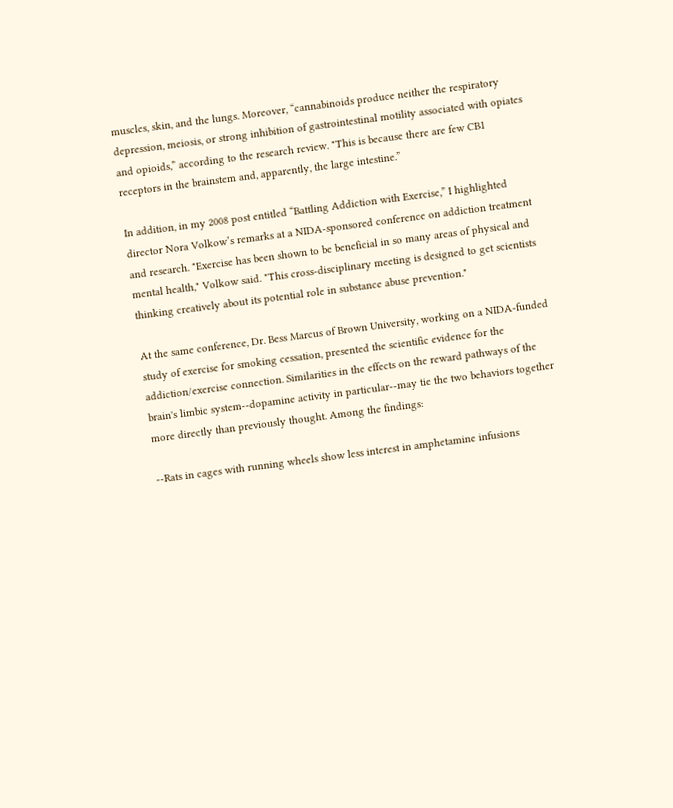muscles, skin, and the lungs. Moreover, “cannabinoids produce neither the respiratory depression, meiosis, or strong inhibition of gastrointestinal motility associated with opiates and opioids,” according to the research review. "This is because there are few CB1 receptors in the brainstem and, apparently, the large intestine.”

In addition, in my 2008 post entitled “Battling Addiction with Exercise,” I highlighted director Nora Volkow’s remarks at a NIDA-sponsored conference on addiction treatment and research. "Exercise has been shown to be beneficial in so many areas of physical and mental health," Volkow said. "This cross-disciplinary meeting is designed to get scientists thinking creatively about its potential role in substance abuse prevention."

At the same conference, Dr. Bess Marcus of Brown University, working on a NIDA-funded study of exercise for smoking cessation, presented the scientific evidence for the addiction/exercise connection. Similarities in the effects on the reward pathways of the brain's limbic system--dopamine activity in particular--may tie the two behaviors together more directly than previously thought. Among the findings:

--Rats in cages with running wheels show less interest in amphetamine infusions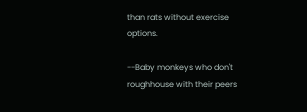than rats without exercise options.

--Baby monkeys who don't roughhouse with their peers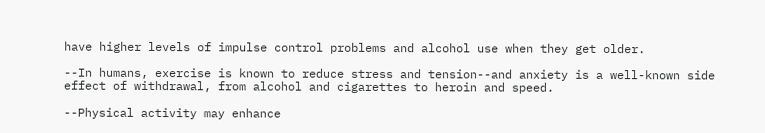have higher levels of impulse control problems and alcohol use when they get older.

--In humans, exercise is known to reduce stress and tension--and anxiety is a well-known side effect of withdrawal, from alcohol and cigarettes to heroin and speed.

--Physical activity may enhance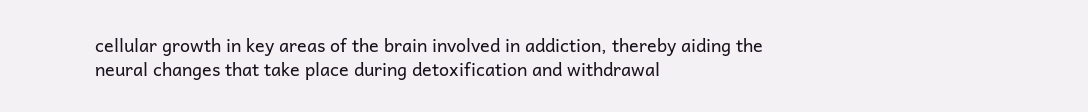cellular growth in key areas of the brain involved in addiction, thereby aiding the neural changes that take place during detoxification and withdrawal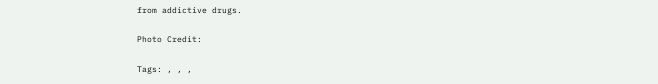from addictive drugs.

Photo Credit:

Tags: , , ,